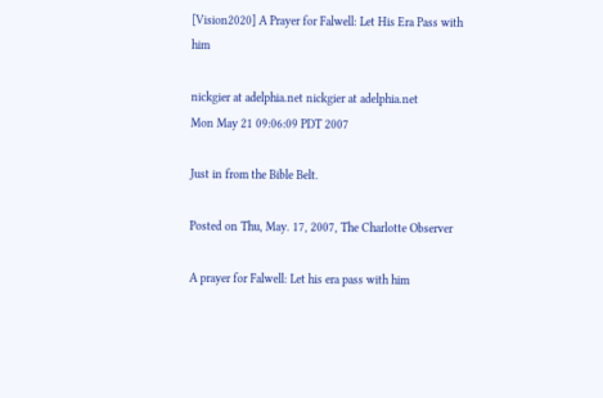[Vision2020] A Prayer for Falwell: Let His Era Pass with him

nickgier at adelphia.net nickgier at adelphia.net
Mon May 21 09:06:09 PDT 2007

Just in from the Bible Belt.

Posted on Thu, May. 17, 2007, The Charlotte Observer

A prayer for Falwell: Let his era pass with him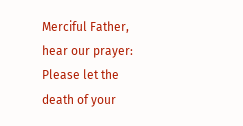Merciful Father, hear our prayer: Please let the death of your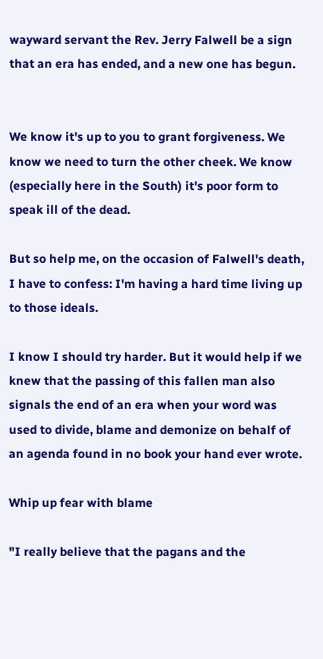wayward servant the Rev. Jerry Falwell be a sign that an era has ended, and a new one has begun.


We know it's up to you to grant forgiveness. We know we need to turn the other cheek. We know (especially here in the South) it's poor form to speak ill of the dead.

But so help me, on the occasion of Falwell's death, I have to confess: I'm having a hard time living up to those ideals.

I know I should try harder. But it would help if we knew that the passing of this fallen man also signals the end of an era when your word was used to divide, blame and demonize on behalf of an agenda found in no book your hand ever wrote.

Whip up fear with blame

"I really believe that the pagans and the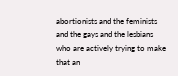abortionists and the feminists and the gays and the lesbians who are actively trying to make that an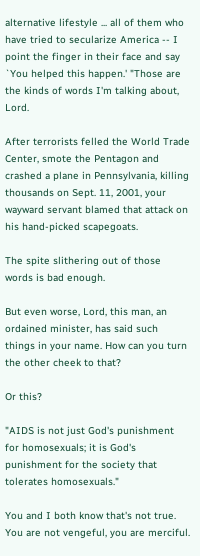alternative lifestyle ... all of them who have tried to secularize America -- I point the finger in their face and say `You helped this happen.' "Those are the kinds of words I'm talking about, Lord.

After terrorists felled the World Trade Center, smote the Pentagon and crashed a plane in Pennsylvania, killing thousands on Sept. 11, 2001, your wayward servant blamed that attack on his hand-picked scapegoats.

The spite slithering out of those words is bad enough.

But even worse, Lord, this man, an ordained minister, has said such things in your name. How can you turn the other cheek to that?

Or this?

"AIDS is not just God's punishment for homosexuals; it is God's punishment for the society that tolerates homosexuals."

You and I both know that's not true. You are not vengeful, you are merciful.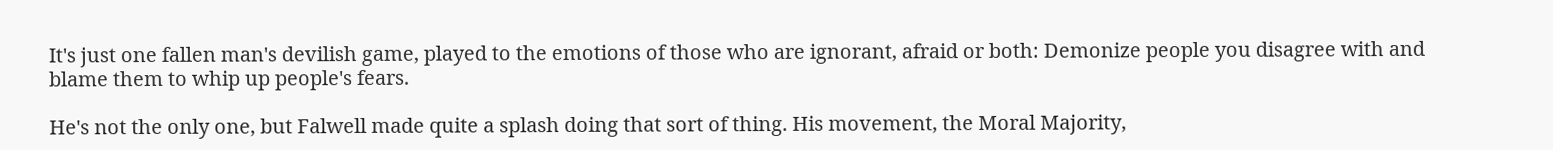It's just one fallen man's devilish game, played to the emotions of those who are ignorant, afraid or both: Demonize people you disagree with and blame them to whip up people's fears.

He's not the only one, but Falwell made quite a splash doing that sort of thing. His movement, the Moral Majority,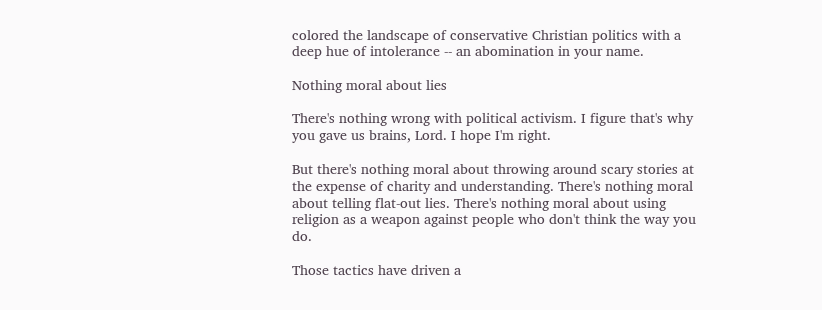colored the landscape of conservative Christian politics with a deep hue of intolerance -- an abomination in your name.

Nothing moral about lies

There's nothing wrong with political activism. I figure that's why you gave us brains, Lord. I hope I'm right.

But there's nothing moral about throwing around scary stories at the expense of charity and understanding. There's nothing moral about telling flat-out lies. There's nothing moral about using religion as a weapon against people who don't think the way you do.

Those tactics have driven a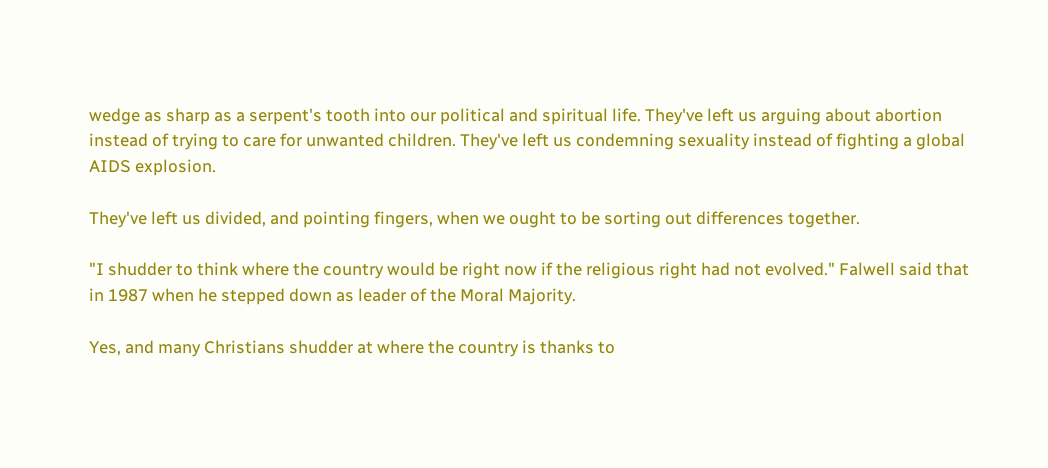wedge as sharp as a serpent's tooth into our political and spiritual life. They've left us arguing about abortion instead of trying to care for unwanted children. They've left us condemning sexuality instead of fighting a global AIDS explosion.

They've left us divided, and pointing fingers, when we ought to be sorting out differences together.

"I shudder to think where the country would be right now if the religious right had not evolved." Falwell said that in 1987 when he stepped down as leader of the Moral Majority.

Yes, and many Christians shudder at where the country is thanks to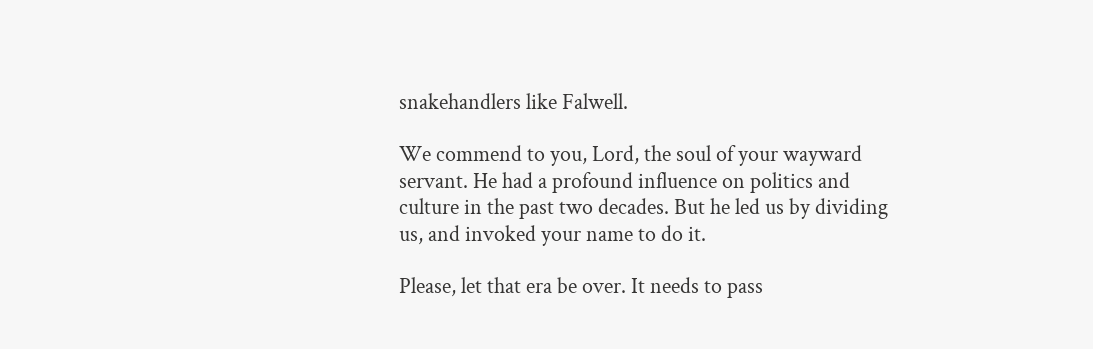snakehandlers like Falwell.

We commend to you, Lord, the soul of your wayward servant. He had a profound influence on politics and culture in the past two decades. But he led us by dividing us, and invoked your name to do it.

Please, let that era be over. It needs to pass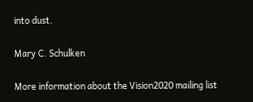into dust.

Mary C. Schulken

More information about the Vision2020 mailing list